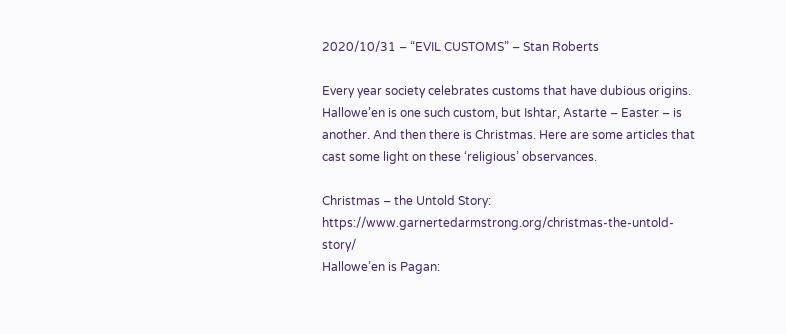2020/10/31 – “EVIL CUSTOMS” – Stan Roberts

Every year society celebrates customs that have dubious origins. Hallowe’en is one such custom, but Ishtar, Astarte – Easter – is another. And then there is Christmas. Here are some articles that cast some light on these ‘religious’ observances.

Christmas – the Untold Story: https://www.garnertedarmstrong.org/christmas-the-untold-story/
Hallowe’en is Pagan: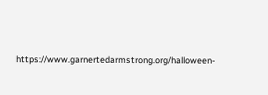https://www.garnertedarmstrong.org/halloween-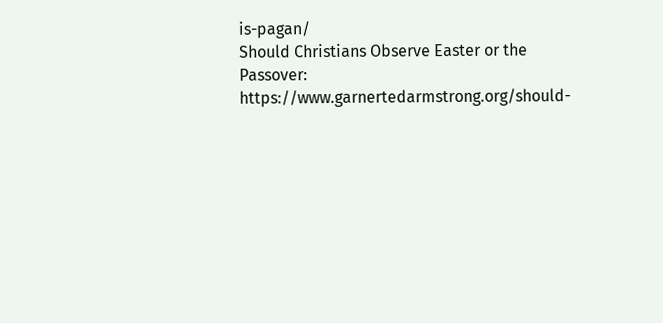is-pagan/
Should Christians Observe Easter or the Passover: https://www.garnertedarmstrong.org/should-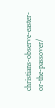christians-observe-easter-or-the-passover/